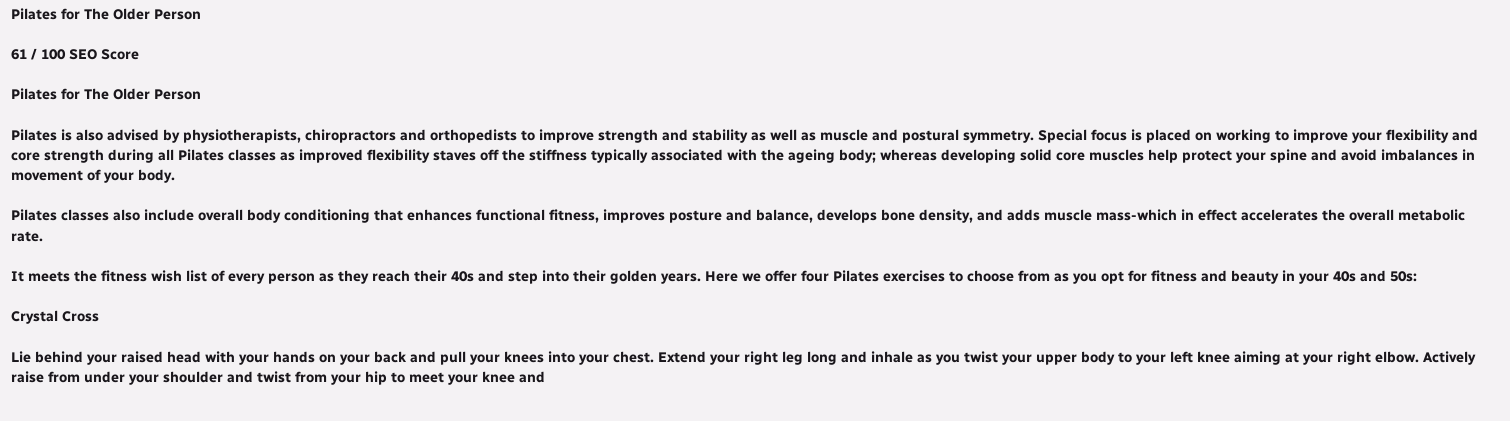Pilates for The Older Person

61 / 100 SEO Score

Pilates for The Older Person

Pilates is also advised by physiotherapists, chiropractors and orthopedists to improve strength and stability as well as muscle and postural symmetry. Special focus is placed on working to improve your flexibility and core strength during all Pilates classes as improved flexibility staves off the stiffness typically associated with the ageing body; whereas developing solid core muscles help protect your spine and avoid imbalances in movement of your body.

Pilates classes also include overall body conditioning that enhances functional fitness, improves posture and balance, develops bone density, and adds muscle mass-which in effect accelerates the overall metabolic rate.

It meets the fitness wish list of every person as they reach their 40s and step into their golden years. Here we offer four Pilates exercises to choose from as you opt for fitness and beauty in your 40s and 50s:

Crystal Cross

Lie behind your raised head with your hands on your back and pull your knees into your chest. Extend your right leg long and inhale as you twist your upper body to your left knee aiming at your right elbow. Actively raise from under your shoulder and twist from your hip to meet your knee and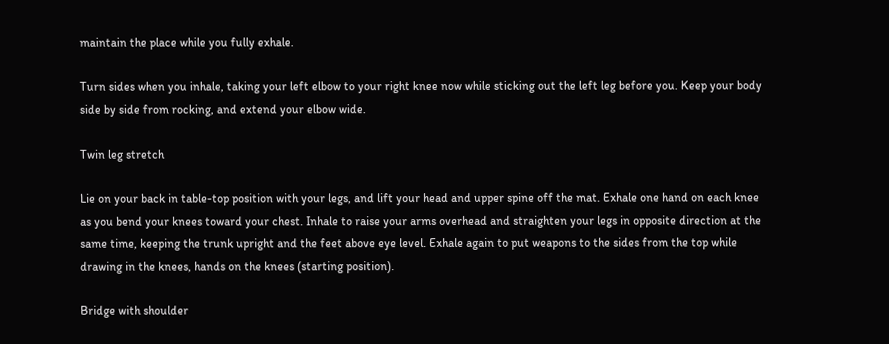maintain the place while you fully exhale.

Turn sides when you inhale, taking your left elbow to your right knee now while sticking out the left leg before you. Keep your body side by side from rocking, and extend your elbow wide.

Twin leg stretch

Lie on your back in table-top position with your legs, and lift your head and upper spine off the mat. Exhale one hand on each knee as you bend your knees toward your chest. Inhale to raise your arms overhead and straighten your legs in opposite direction at the same time, keeping the trunk upright and the feet above eye level. Exhale again to put weapons to the sides from the top while drawing in the knees, hands on the knees (starting position).

Bridge with shoulder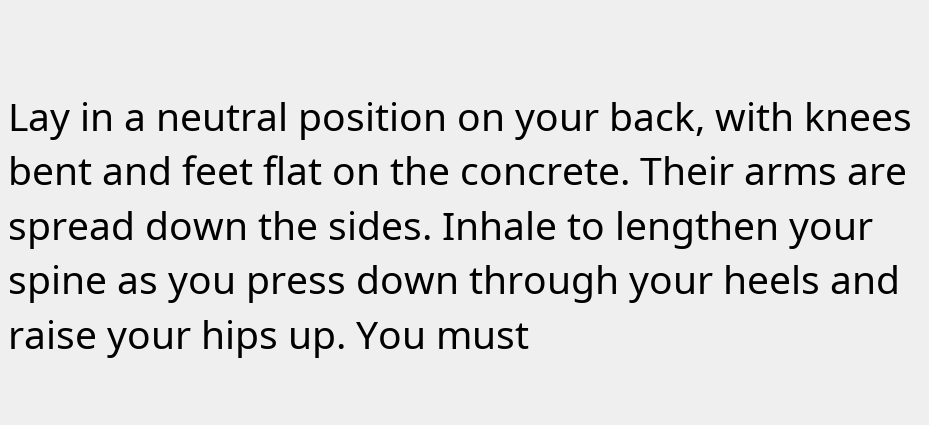Lay in a neutral position on your back, with knees bent and feet flat on the concrete. Their arms are spread down the sides. Inhale to lengthen your spine as you press down through your heels and raise your hips up. You must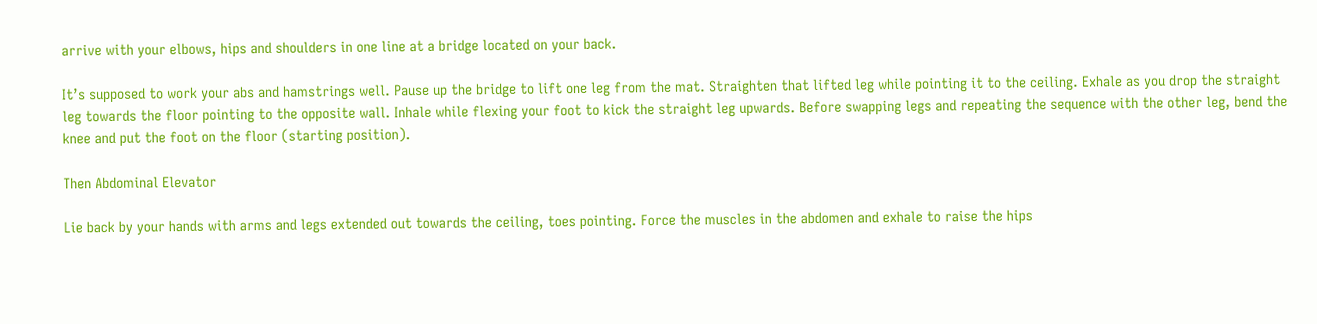arrive with your elbows, hips and shoulders in one line at a bridge located on your back.

It’s supposed to work your abs and hamstrings well. Pause up the bridge to lift one leg from the mat. Straighten that lifted leg while pointing it to the ceiling. Exhale as you drop the straight leg towards the floor pointing to the opposite wall. Inhale while flexing your foot to kick the straight leg upwards. Before swapping legs and repeating the sequence with the other leg, bend the knee and put the foot on the floor (starting position).

Then Abdominal Elevator

Lie back by your hands with arms and legs extended out towards the ceiling, toes pointing. Force the muscles in the abdomen and exhale to raise the hips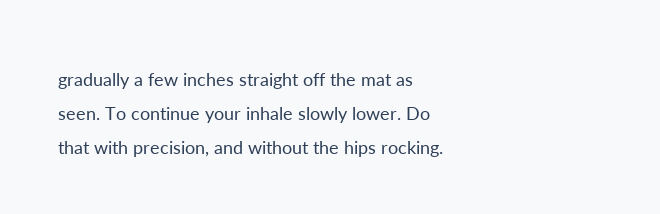gradually a few inches straight off the mat as seen. To continue your inhale slowly lower. Do that with precision, and without the hips rocking.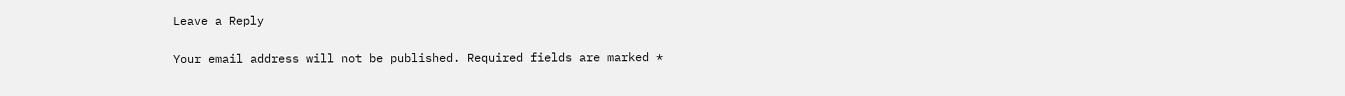Leave a Reply

Your email address will not be published. Required fields are marked *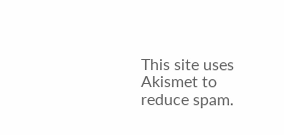This site uses Akismet to reduce spam.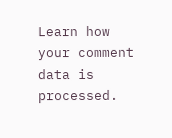Learn how your comment data is processed.